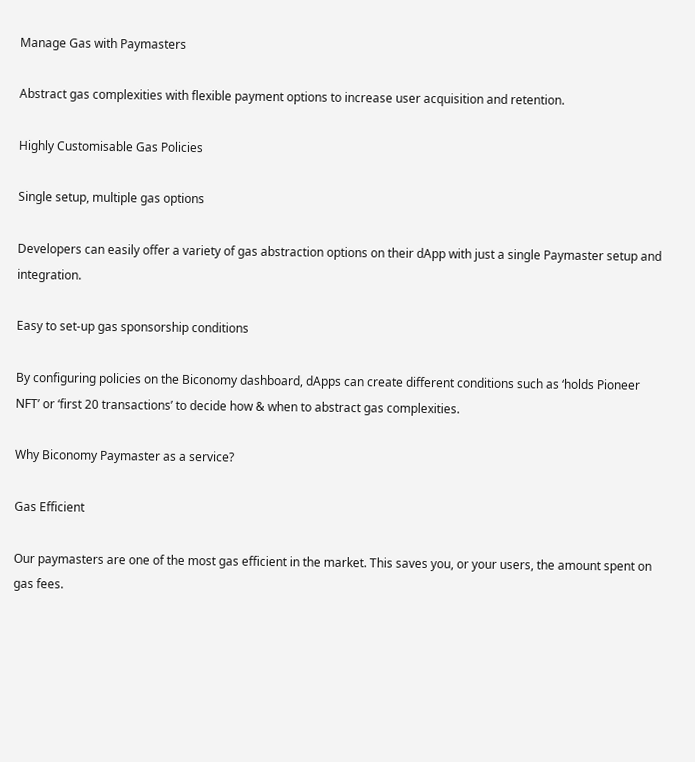Manage Gas with Paymasters

Abstract gas complexities with flexible payment options to increase user acquisition and retention.

Highly Customisable Gas Policies

Single setup, multiple gas options

Developers can easily offer a variety of gas abstraction options on their dApp with just a single Paymaster setup and integration.

Easy to set-up gas sponsorship conditions

By configuring policies on the Biconomy dashboard, dApps can create different conditions such as ‘holds Pioneer NFT’ or ‘first 20 transactions’ to decide how & when to abstract gas complexities.

Why Biconomy Paymaster as a service?

Gas Efficient

Our paymasters are one of the most gas efficient in the market. This saves you, or your users, the amount spent on gas fees.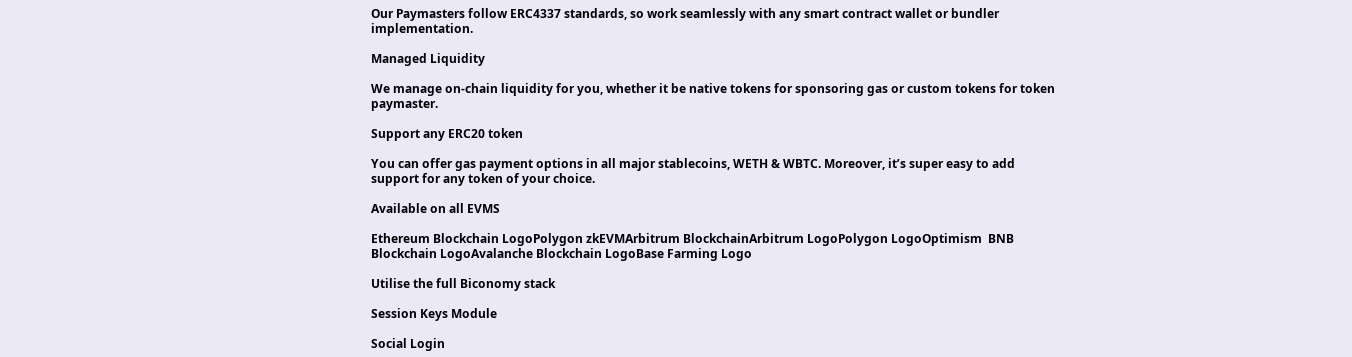Our Paymasters follow ERC4337 standards, so work seamlessly with any smart contract wallet or bundler implementation.

Managed Liquidity

We manage on-chain liquidity for you, whether it be native tokens for sponsoring gas or custom tokens for token paymaster.

Support any ERC20 token

You can offer gas payment options in all major stablecoins, WETH & WBTC. Moreover, it’s super easy to add support for any token of your choice.

Available on all EVMS

Ethereum Blockchain LogoPolygon zkEVMArbitrum BlockchainArbitrum LogoPolygon LogoOptimism  BNB Blockchain LogoAvalanche Blockchain LogoBase Farming Logo

Utilise the full Biconomy stack

Session Keys Module

Social Login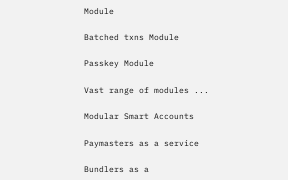Module

Batched txns Module

Passkey Module

Vast range of modules ...

Modular Smart Accounts

Paymasters as a service

Bundlers as a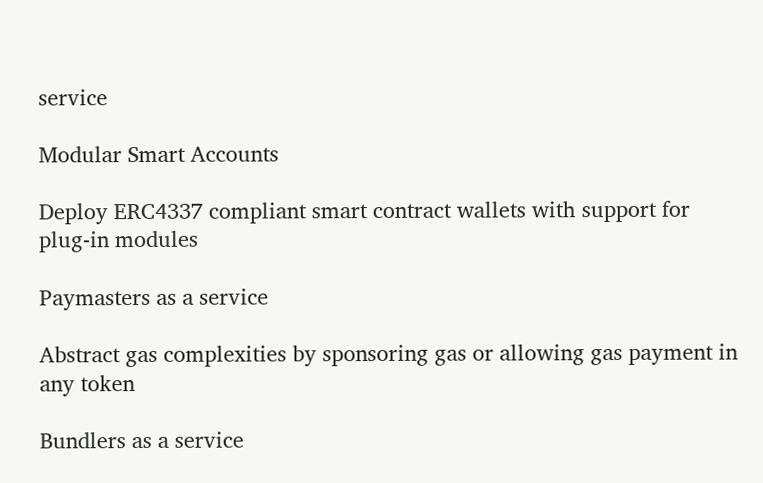service

Modular Smart Accounts

Deploy ERC4337 compliant smart contract wallets with support for plug-in modules

Paymasters as a service

Abstract gas complexities by sponsoring gas or allowing gas payment in any token

Bundlers as a service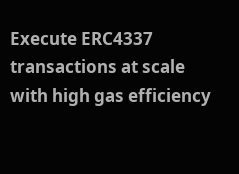Execute ERC4337 transactions at scale with high gas efficiency